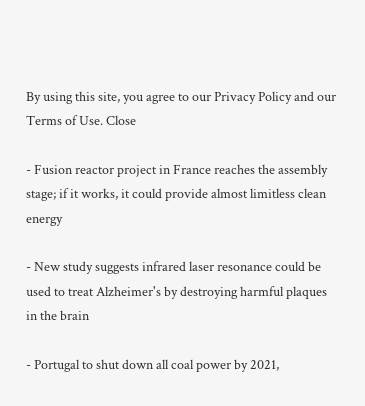By using this site, you agree to our Privacy Policy and our Terms of Use. Close

- Fusion reactor project in France reaches the assembly stage; if it works, it could provide almost limitless clean energy

- New study suggests infrared laser resonance could be used to treat Alzheimer's by destroying harmful plaques in the brain

- Portugal to shut down all coal power by 2021,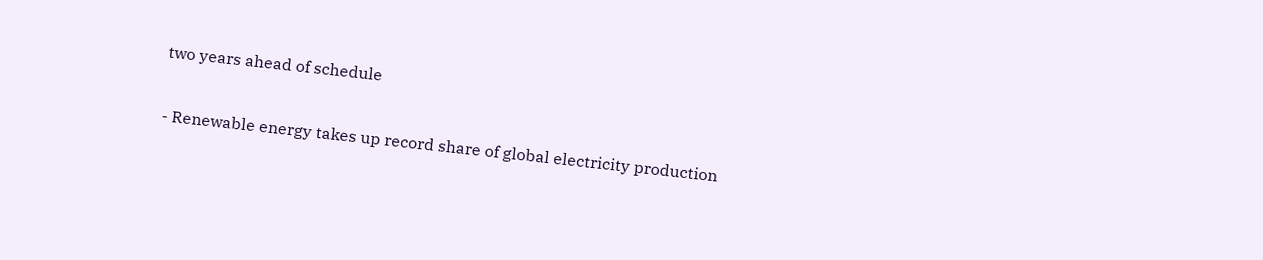two years ahead of schedule

- Renewable energy takes up record share of global electricity production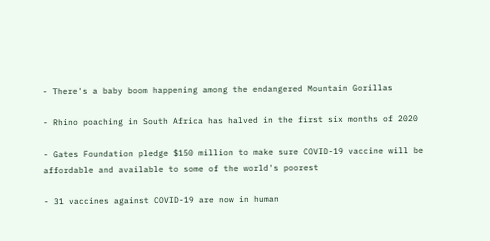- There's a baby boom happening among the endangered Mountain Gorillas

- Rhino poaching in South Africa has halved in the first six months of 2020

- Gates Foundation pledge $150 million to make sure COVID-19 vaccine will be affordable and available to some of the world's poorest

- 31 vaccines against COVID-19 are now in human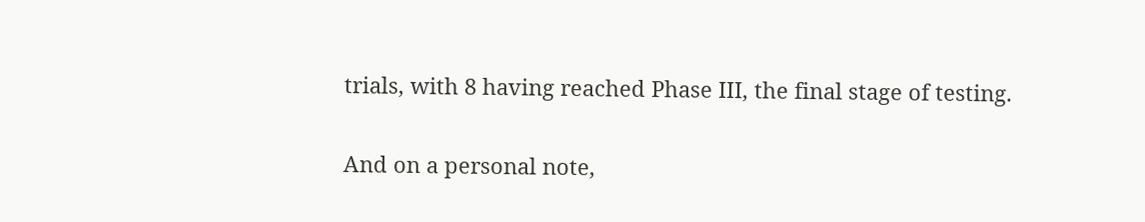trials, with 8 having reached Phase III, the final stage of testing.

And on a personal note,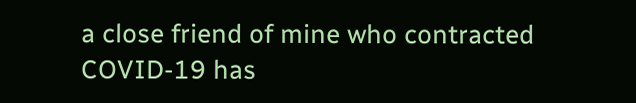a close friend of mine who contracted COVID-19 has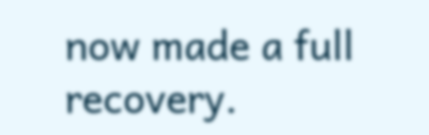now made a full recovery.